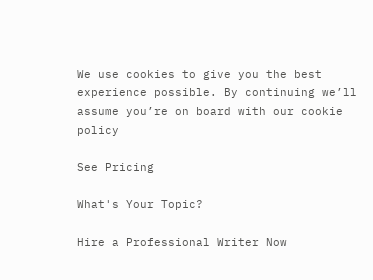We use cookies to give you the best experience possible. By continuing we’ll assume you’re on board with our cookie policy

See Pricing

What's Your Topic?

Hire a Professional Writer Now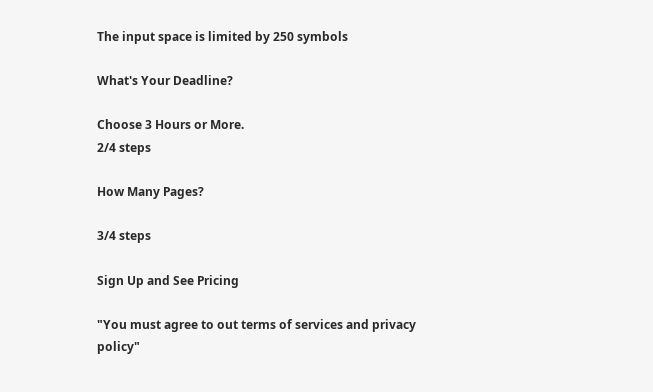The input space is limited by 250 symbols

What's Your Deadline?

Choose 3 Hours or More.
2/4 steps

How Many Pages?

3/4 steps

Sign Up and See Pricing

"You must agree to out terms of services and privacy policy"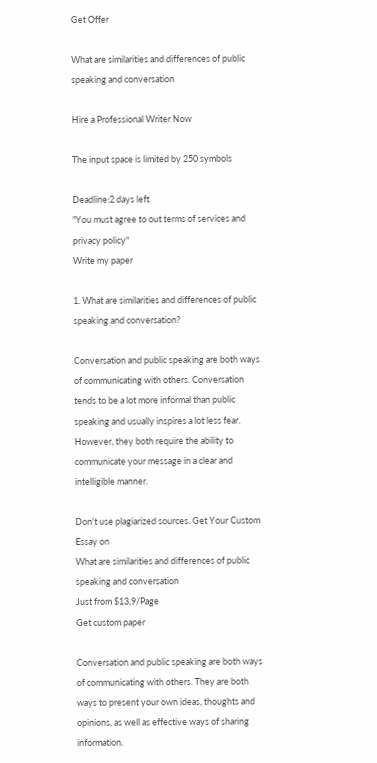Get Offer

What are similarities and differences of public speaking and conversation

Hire a Professional Writer Now

The input space is limited by 250 symbols

Deadline:2 days left
"You must agree to out terms of services and privacy policy"
Write my paper

1. What are similarities and differences of public speaking and conversation?

Conversation and public speaking are both ways of communicating with others. Conversation tends to be a lot more informal than public speaking and usually inspires a lot less fear. However, they both require the ability to communicate your message in a clear and intelligible manner.

Don't use plagiarized sources. Get Your Custom Essay on
What are similarities and differences of public speaking and conversation
Just from $13,9/Page
Get custom paper

Conversation and public speaking are both ways of communicating with others. They are both ways to present your own ideas, thoughts and opinions, as well as effective ways of sharing information.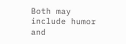Both may include humor and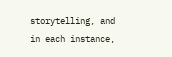storytelling, and in each instance,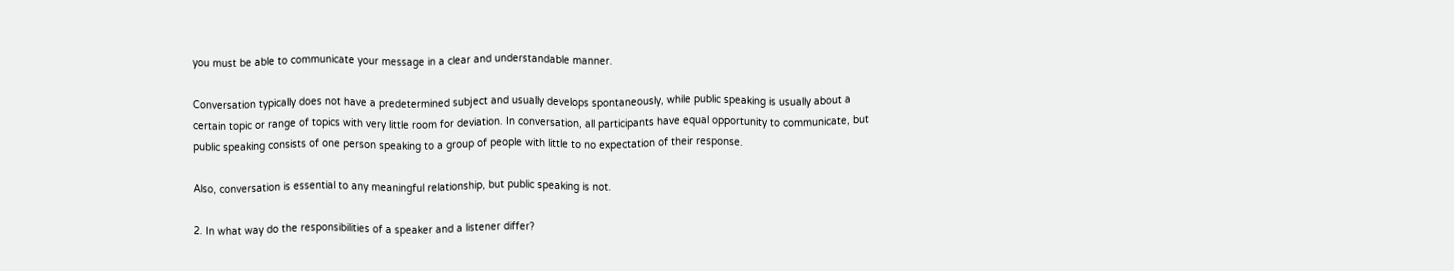you must be able to communicate your message in a clear and understandable manner.

Conversation typically does not have a predetermined subject and usually develops spontaneously, while public speaking is usually about a certain topic or range of topics with very little room for deviation. In conversation, all participants have equal opportunity to communicate, but public speaking consists of one person speaking to a group of people with little to no expectation of their response.

Also, conversation is essential to any meaningful relationship, but public speaking is not.

2. In what way do the responsibilities of a speaker and a listener differ?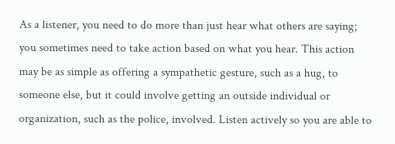As a listener, you need to do more than just hear what others are saying; you sometimes need to take action based on what you hear. This action may be as simple as offering a sympathetic gesture, such as a hug, to someone else, but it could involve getting an outside individual or organization, such as the police, involved. Listen actively so you are able to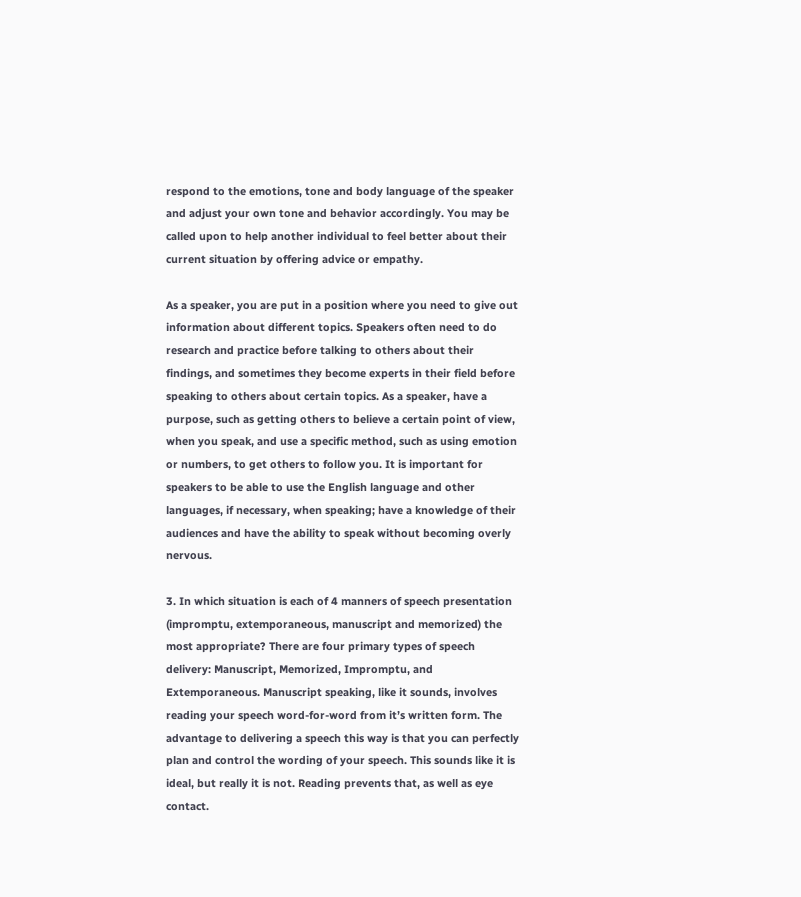respond to the emotions, tone and body language of the speaker and adjust your own tone and behavior accordingly. You may be called upon to help another individual to feel better about their current situation by offering advice or empathy.

As a speaker, you are put in a position where you need to give out information about different topics. Speakers often need to do research and practice before talking to others about their findings, and sometimes they become experts in their field before speaking to others about certain topics. As a speaker, have a purpose, such as getting others to believe a certain point of view, when you speak, and use a specific method, such as using emotion or numbers, to get others to follow you. It is important for speakers to be able to use the English language and other languages, if necessary, when speaking; have a knowledge of their audiences and have the ability to speak without becoming overly nervous.

3. In which situation is each of 4 manners of speech presentation (impromptu, extemporaneous, manuscript and memorized) the most appropriate? There are four primary types of speech delivery: Manuscript, Memorized, Impromptu, and Extemporaneous. Manuscript speaking, like it sounds, involves reading your speech word-for-word from it’s written form. The advantage to delivering a speech this way is that you can perfectly plan and control the wording of your speech. This sounds like it is ideal, but really it is not. Reading prevents that, as well as eye contact.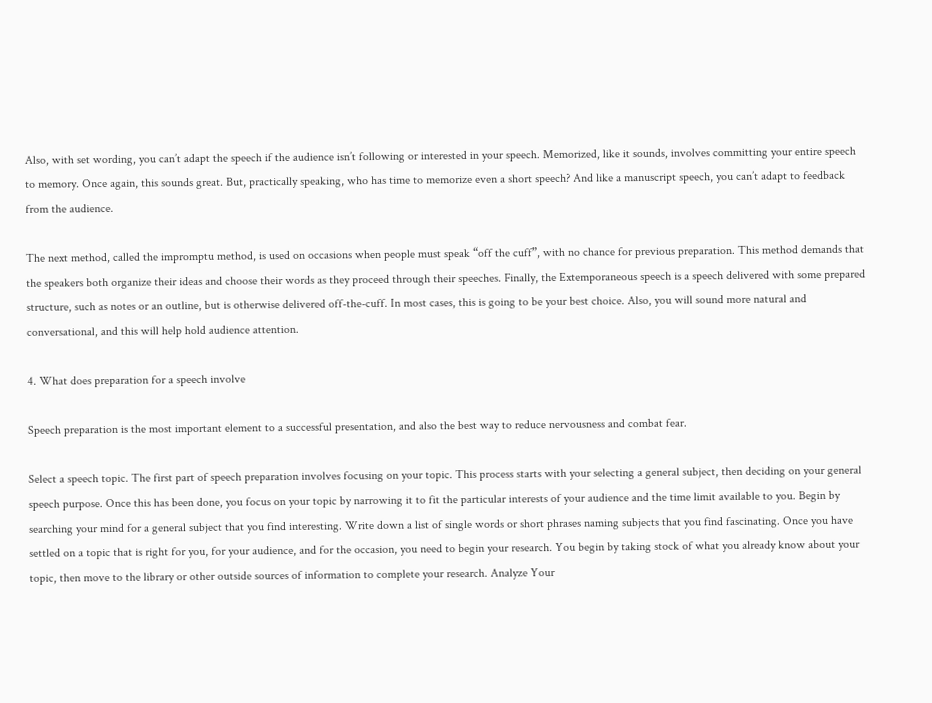Also, with set wording, you can’t adapt the speech if the audience isn’t following or interested in your speech. Memorized, like it sounds, involves committing your entire speech to memory. Once again, this sounds great. But, practically speaking, who has time to memorize even a short speech? And like a manuscript speech, you can’t adapt to feedback from the audience.

The next method, called the impromptu method, is used on occasions when people must speak “off the cuff”, with no chance for previous preparation. This method demands that the speakers both organize their ideas and choose their words as they proceed through their speeches. Finally, the Extemporaneous speech is a speech delivered with some prepared structure, such as notes or an outline, but is otherwise delivered off-the-cuff. In most cases, this is going to be your best choice. Also, you will sound more natural and conversational, and this will help hold audience attention.

4. What does preparation for a speech involve

Speech preparation is the most important element to a successful presentation, and also the best way to reduce nervousness and combat fear.

Select a speech topic. The first part of speech preparation involves focusing on your topic. This process starts with your selecting a general subject, then deciding on your general speech purpose. Once this has been done, you focus on your topic by narrowing it to fit the particular interests of your audience and the time limit available to you. Begin by searching your mind for a general subject that you find interesting. Write down a list of single words or short phrases naming subjects that you find fascinating. Once you have settled on a topic that is right for you, for your audience, and for the occasion, you need to begin your research. You begin by taking stock of what you already know about your topic, then move to the library or other outside sources of information to complete your research. Analyze Your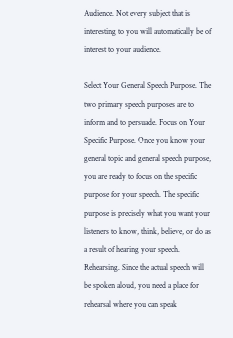Audience. Not every subject that is interesting to you will automatically be of interest to your audience.

Select Your General Speech Purpose. The two primary speech purposes are to inform and to persuade. Focus on Your Specific Purpose. Once you know your general topic and general speech purpose, you are ready to focus on the specific purpose for your speech. The specific purpose is precisely what you want your listeners to know, think, believe, or do as a result of hearing your speech. Rehearsing. Since the actual speech will be spoken aloud, you need a place for rehearsal where you can speak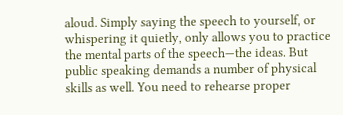aloud. Simply saying the speech to yourself, or whispering it quietly, only allows you to practice the mental parts of the speech—the ideas. But public speaking demands a number of physical skills as well. You need to rehearse proper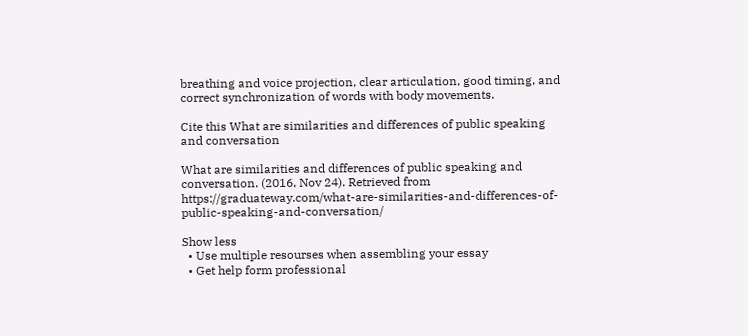breathing and voice projection, clear articulation, good timing, and correct synchronization of words with body movements.

Cite this What are similarities and differences of public speaking and conversation

What are similarities and differences of public speaking and conversation. (2016, Nov 24). Retrieved from https://graduateway.com/what-are-similarities-and-differences-of-public-speaking-and-conversation/

Show less
  • Use multiple resourses when assembling your essay
  • Get help form professional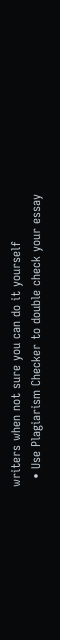writers when not sure you can do it yourself
  • Use Plagiarism Checker to double check your essay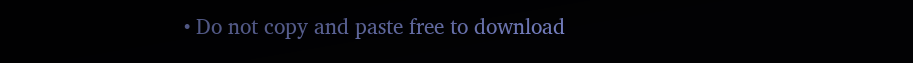• Do not copy and paste free to download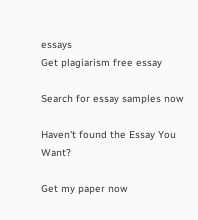essays
Get plagiarism free essay

Search for essay samples now

Haven't found the Essay You Want?

Get my paper now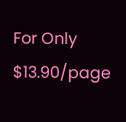For Only $13.90/page